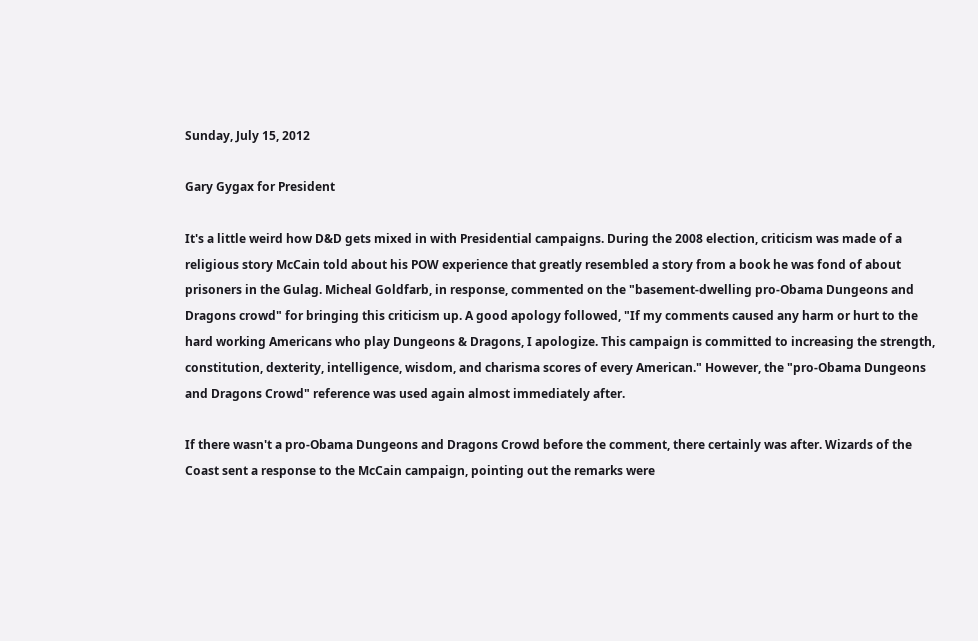Sunday, July 15, 2012

Gary Gygax for President

It's a little weird how D&D gets mixed in with Presidential campaigns. During the 2008 election, criticism was made of a religious story McCain told about his POW experience that greatly resembled a story from a book he was fond of about prisoners in the Gulag. Micheal Goldfarb, in response, commented on the "basement-dwelling pro-Obama Dungeons and Dragons crowd" for bringing this criticism up. A good apology followed, "If my comments caused any harm or hurt to the hard working Americans who play Dungeons & Dragons, I apologize. This campaign is committed to increasing the strength, constitution, dexterity, intelligence, wisdom, and charisma scores of every American." However, the "pro-Obama Dungeons and Dragons Crowd" reference was used again almost immediately after.

If there wasn't a pro-Obama Dungeons and Dragons Crowd before the comment, there certainly was after. Wizards of the Coast sent a response to the McCain campaign, pointing out the remarks were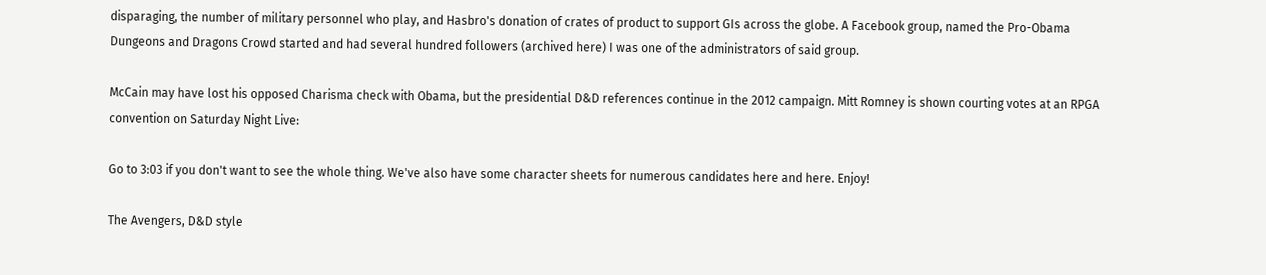disparaging, the number of military personnel who play, and Hasbro's donation of crates of product to support GIs across the globe. A Facebook group, named the Pro-Obama Dungeons and Dragons Crowd started and had several hundred followers (archived here) I was one of the administrators of said group.

McCain may have lost his opposed Charisma check with Obama, but the presidential D&D references continue in the 2012 campaign. Mitt Romney is shown courting votes at an RPGA convention on Saturday Night Live:

Go to 3:03 if you don't want to see the whole thing. We've also have some character sheets for numerous candidates here and here. Enjoy!

The Avengers, D&D style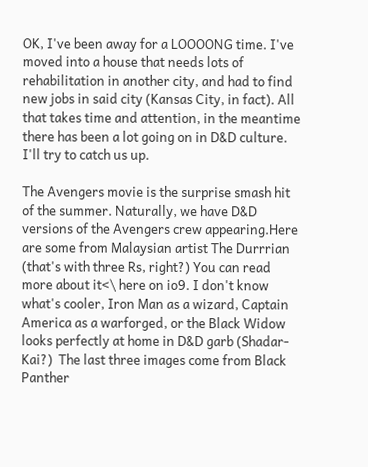OK, I've been away for a LOOOONG time. I've moved into a house that needs lots of rehabilitation in another city, and had to find new jobs in said city (Kansas City, in fact). All that takes time and attention, in the meantime there has been a lot going on in D&D culture. I'll try to catch us up.

The Avengers movie is the surprise smash hit of the summer. Naturally, we have D&D versions of the Avengers crew appearing.Here are some from Malaysian artist The Durrrian (that's with three Rs, right?) You can read more about it<\ here on io9. I don't know what's cooler, Iron Man as a wizard, Captain America as a warforged, or the Black Widow looks perfectly at home in D&D garb (Shadar-Kai?)  The last three images come from Black Panther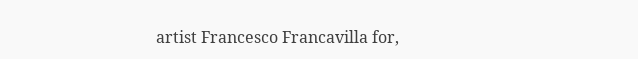artist Francesco Francavilla for,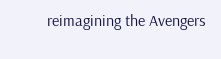reimagining the Avengers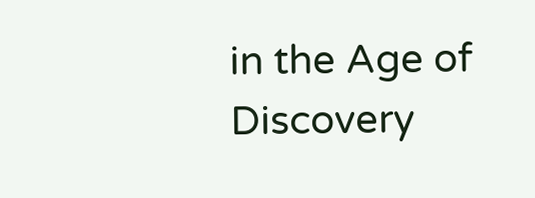in the Age of Discovery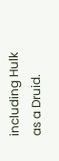including Hulk as a Druid.